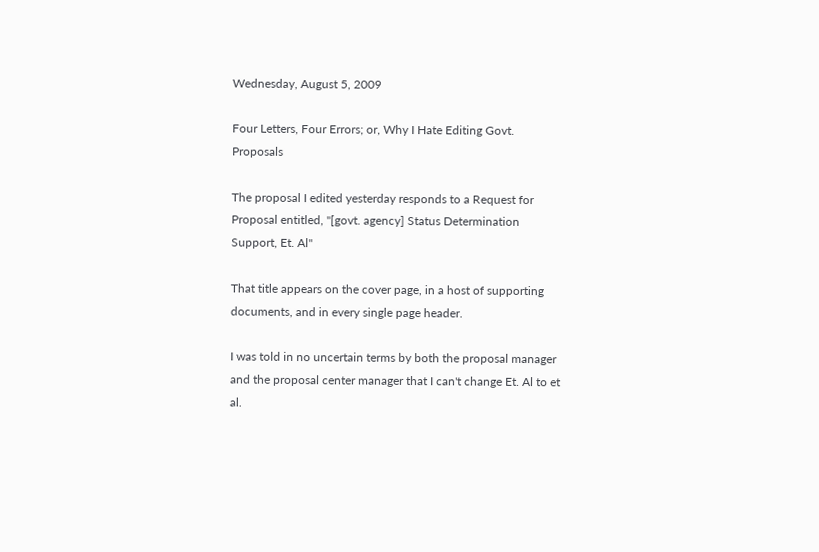Wednesday, August 5, 2009

Four Letters, Four Errors; or, Why I Hate Editing Govt. Proposals

The proposal I edited yesterday responds to a Request for Proposal entitled, "[govt. agency] Status Determination Support, Et. Al"

That title appears on the cover page, in a host of supporting documents, and in every single page header.

I was told in no uncertain terms by both the proposal manager and the proposal center manager that I can't change Et. Al to et al.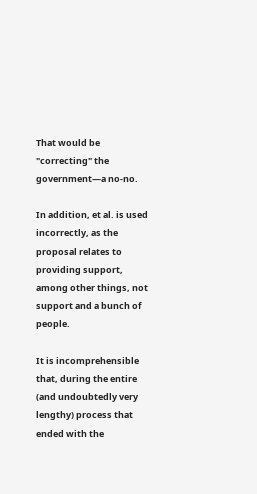That would be "correcting" the government—a no-no.

In addition, et al. is used incorrectly, as the proposal relates to providing support, among other things, not support and a bunch of people.

It is incomprehensible that, during the entire (and undoubtedly very lengthy) process that ended with the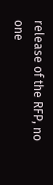release of the RFP, no one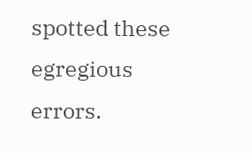spotted these egregious errors.